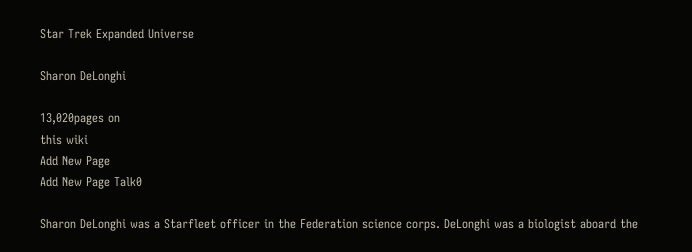Star Trek Expanded Universe

Sharon DeLonghi

13,020pages on
this wiki
Add New Page
Add New Page Talk0

Sharon DeLonghi was a Starfleet officer in the Federation science corps. DeLonghi was a biologist aboard the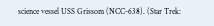science vessel USS Grissom (NCC-638). (Star Trek: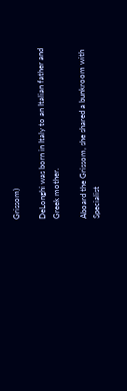Grissom)

DeLonghi was born in Italy to an Italian father and Greek mother.

Aboard the Grissom, she shared a bunkroom with Specialist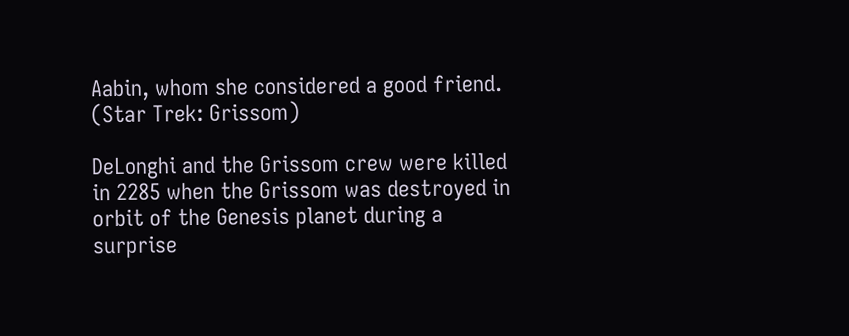Aabin, whom she considered a good friend. (Star Trek: Grissom)

DeLonghi and the Grissom crew were killed in 2285 when the Grissom was destroyed in orbit of the Genesis planet during a surprise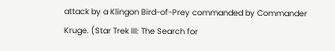attack by a Klingon Bird-of-Prey commanded by Commander Kruge. (Star Trek III: The Search for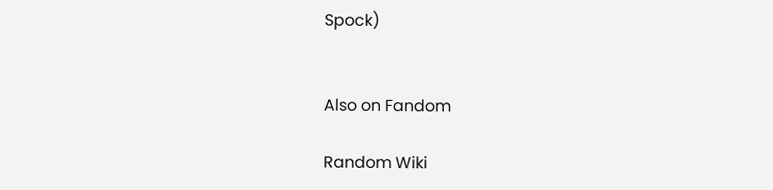Spock)


Also on Fandom

Random Wiki